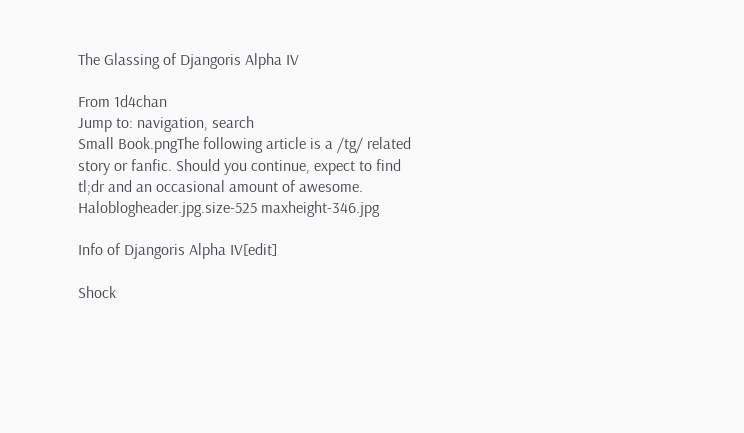The Glassing of Djangoris Alpha IV

From 1d4chan
Jump to: navigation, search
Small Book.pngThe following article is a /tg/ related story or fanfic. Should you continue, expect to find tl;dr and an occasional amount of awesome.
Haloblogheader.jpg.size-525 maxheight-346.jpg

Info of Djangoris Alpha IV[edit]

Shock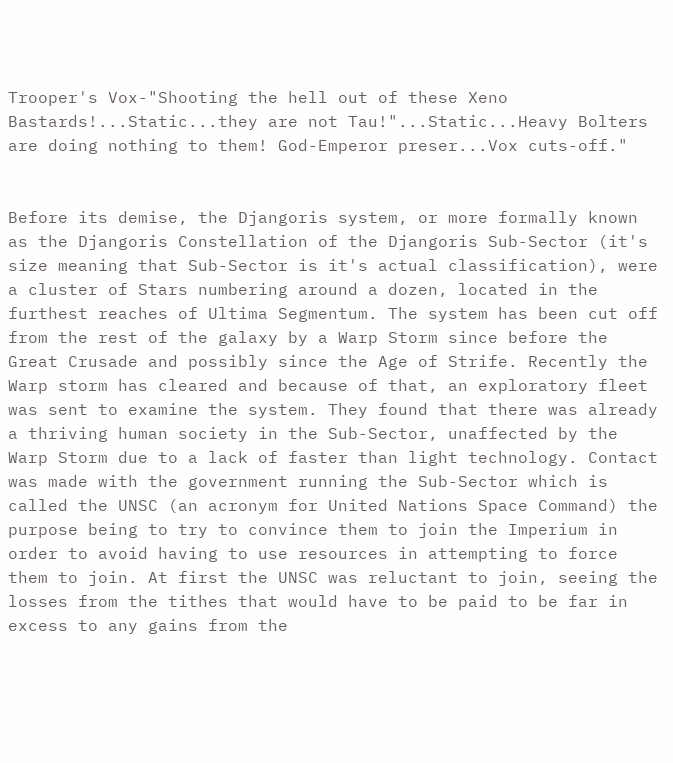Trooper's Vox-"Shooting the hell out of these Xeno Bastards!...Static...they are not Tau!"...Static...Heavy Bolters are doing nothing to them! God-Emperor preser...Vox cuts-off."


Before its demise, the Djangoris system, or more formally known as the Djangoris Constellation of the Djangoris Sub-Sector (it's size meaning that Sub-Sector is it's actual classification), were a cluster of Stars numbering around a dozen, located in the furthest reaches of Ultima Segmentum. The system has been cut off from the rest of the galaxy by a Warp Storm since before the Great Crusade and possibly since the Age of Strife. Recently the Warp storm has cleared and because of that, an exploratory fleet was sent to examine the system. They found that there was already a thriving human society in the Sub-Sector, unaffected by the Warp Storm due to a lack of faster than light technology. Contact was made with the government running the Sub-Sector which is called the UNSC (an acronym for United Nations Space Command) the purpose being to try to convince them to join the Imperium in order to avoid having to use resources in attempting to force them to join. At first the UNSC was reluctant to join, seeing the losses from the tithes that would have to be paid to be far in excess to any gains from the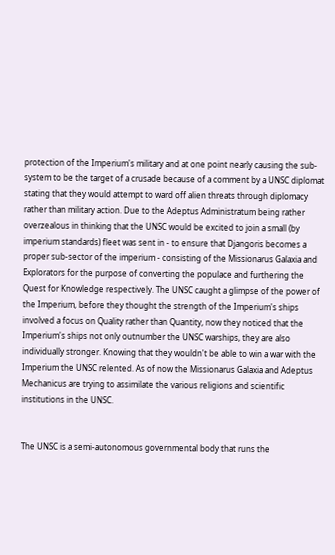protection of the Imperium's military and at one point nearly causing the sub-system to be the target of a crusade because of a comment by a UNSC diplomat stating that they would attempt to ward off alien threats through diplomacy rather than military action. Due to the Adeptus Administratum being rather overzealous in thinking that the UNSC would be excited to join a small (by imperium standards) fleet was sent in - to ensure that Djangoris becomes a proper sub-sector of the imperium - consisting of the Missionarus Galaxia and Explorators for the purpose of converting the populace and furthering the Quest for Knowledge respectively. The UNSC caught a glimpse of the power of the Imperium, before they thought the strength of the Imperium's ships involved a focus on Quality rather than Quantity, now they noticed that the Imperium's ships not only outnumber the UNSC warships, they are also individually stronger. Knowing that they wouldn't be able to win a war with the Imperium the UNSC relented. As of now the Missionarus Galaxia and Adeptus Mechanicus are trying to assimilate the various religions and scientific institutions in the UNSC.


The UNSC is a semi-autonomous governmental body that runs the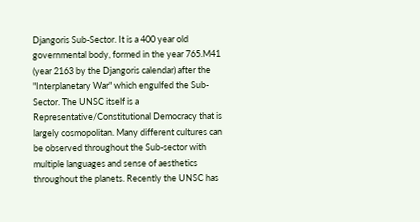Djangoris Sub-Sector. It is a 400 year old governmental body, formed in the year 765.M41 (year 2163 by the Djangoris calendar) after the "Interplanetary War" which engulfed the Sub-Sector. The UNSC itself is a Representative/Constitutional Democracy that is largely cosmopolitan. Many different cultures can be observed throughout the Sub-sector with multiple languages and sense of aesthetics throughout the planets. Recently the UNSC has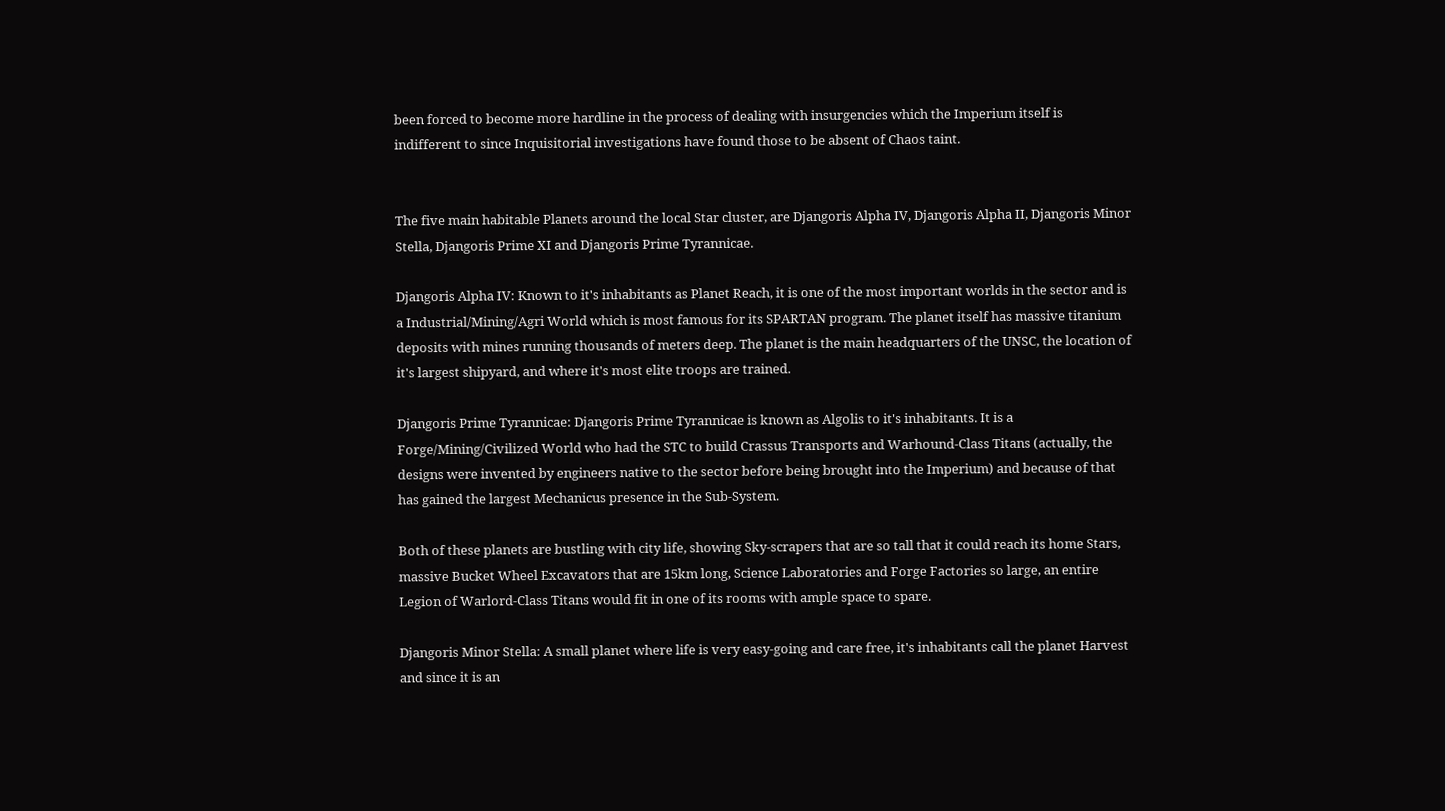been forced to become more hardline in the process of dealing with insurgencies which the Imperium itself is indifferent to since Inquisitorial investigations have found those to be absent of Chaos taint.


The five main habitable Planets around the local Star cluster, are Djangoris Alpha IV, Djangoris Alpha II, Djangoris Minor Stella, Djangoris Prime XI and Djangoris Prime Tyrannicae.

Djangoris Alpha IV: Known to it's inhabitants as Planet Reach, it is one of the most important worlds in the sector and is a Industrial/Mining/Agri World which is most famous for its SPARTAN program. The planet itself has massive titanium deposits with mines running thousands of meters deep. The planet is the main headquarters of the UNSC, the location of it's largest shipyard, and where it's most elite troops are trained.

Djangoris Prime Tyrannicae: Djangoris Prime Tyrannicae is known as Algolis to it's inhabitants. It is a Forge/Mining/Civilized World who had the STC to build Crassus Transports and Warhound-Class Titans (actually, the designs were invented by engineers native to the sector before being brought into the Imperium) and because of that has gained the largest Mechanicus presence in the Sub-System.

Both of these planets are bustling with city life, showing Sky-scrapers that are so tall that it could reach its home Stars, massive Bucket Wheel Excavators that are 15km long, Science Laboratories and Forge Factories so large, an entire Legion of Warlord-Class Titans would fit in one of its rooms with ample space to spare.

Djangoris Minor Stella: A small planet where life is very easy-going and care free, it's inhabitants call the planet Harvest and since it is an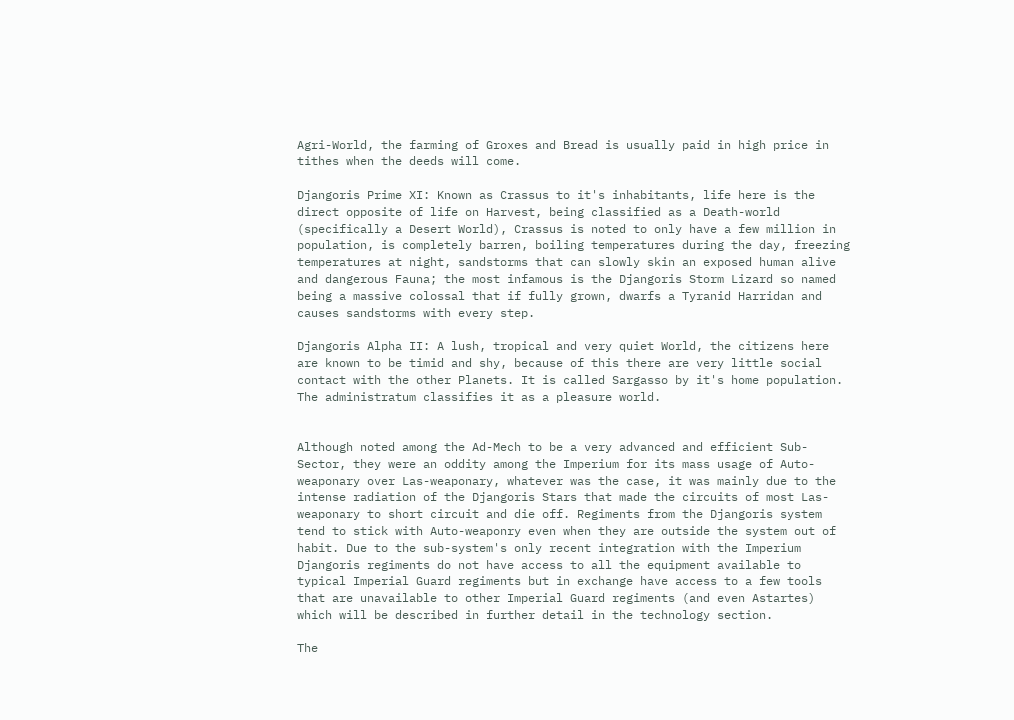Agri-World, the farming of Groxes and Bread is usually paid in high price in tithes when the deeds will come.

Djangoris Prime XI: Known as Crassus to it's inhabitants, life here is the direct opposite of life on Harvest, being classified as a Death-world (specifically a Desert World), Crassus is noted to only have a few million in population, is completely barren, boiling temperatures during the day, freezing temperatures at night, sandstorms that can slowly skin an exposed human alive and dangerous Fauna; the most infamous is the Djangoris Storm Lizard so named being a massive colossal that if fully grown, dwarfs a Tyranid Harridan and causes sandstorms with every step.

Djangoris Alpha II: A lush, tropical and very quiet World, the citizens here are known to be timid and shy, because of this there are very little social contact with the other Planets. It is called Sargasso by it's home population. The administratum classifies it as a pleasure world.


Although noted among the Ad-Mech to be a very advanced and efficient Sub-Sector, they were an oddity among the Imperium for its mass usage of Auto-weaponary over Las-weaponary, whatever was the case, it was mainly due to the intense radiation of the Djangoris Stars that made the circuits of most Las-weaponary to short circuit and die off. Regiments from the Djangoris system tend to stick with Auto-weaponry even when they are outside the system out of habit. Due to the sub-system's only recent integration with the Imperium Djangoris regiments do not have access to all the equipment available to typical Imperial Guard regiments but in exchange have access to a few tools that are unavailable to other Imperial Guard regiments (and even Astartes) which will be described in further detail in the technology section.

The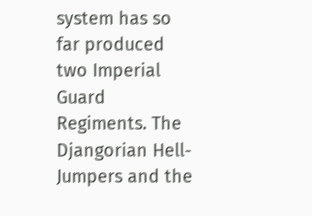system has so far produced two Imperial Guard Regiments. The Djangorian Hell-Jumpers and the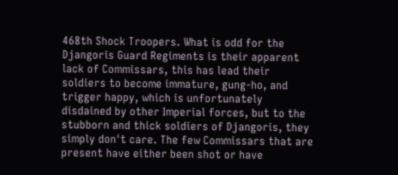468th Shock Troopers. What is odd for the Djangoris Guard Regiments is their apparent lack of Commissars, this has lead their soldiers to become immature, gung-ho, and trigger happy, which is unfortunately disdained by other Imperial forces, but to the stubborn and thick soldiers of Djangoris, they simply don't care. The few Commissars that are present have either been shot or have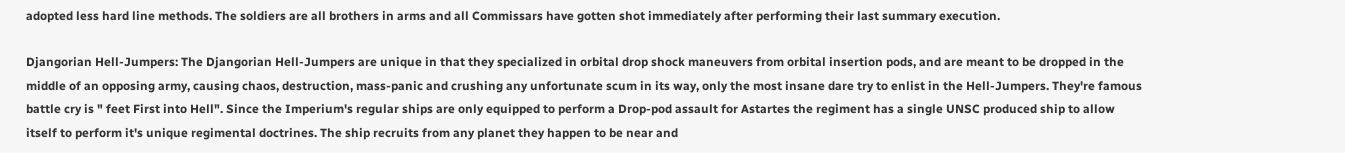adopted less hard line methods. The soldiers are all brothers in arms and all Commissars have gotten shot immediately after performing their last summary execution.

Djangorian Hell-Jumpers: The Djangorian Hell-Jumpers are unique in that they specialized in orbital drop shock maneuvers from orbital insertion pods, and are meant to be dropped in the middle of an opposing army, causing chaos, destruction, mass-panic and crushing any unfortunate scum in its way, only the most insane dare try to enlist in the Hell-Jumpers. They're famous battle cry is " feet First into Hell". Since the Imperium's regular ships are only equipped to perform a Drop-pod assault for Astartes the regiment has a single UNSC produced ship to allow itself to perform it's unique regimental doctrines. The ship recruits from any planet they happen to be near and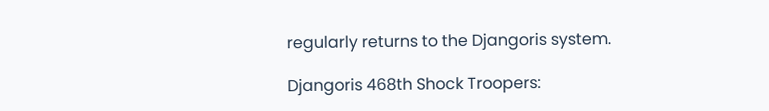regularly returns to the Djangoris system.

Djangoris 468th Shock Troopers: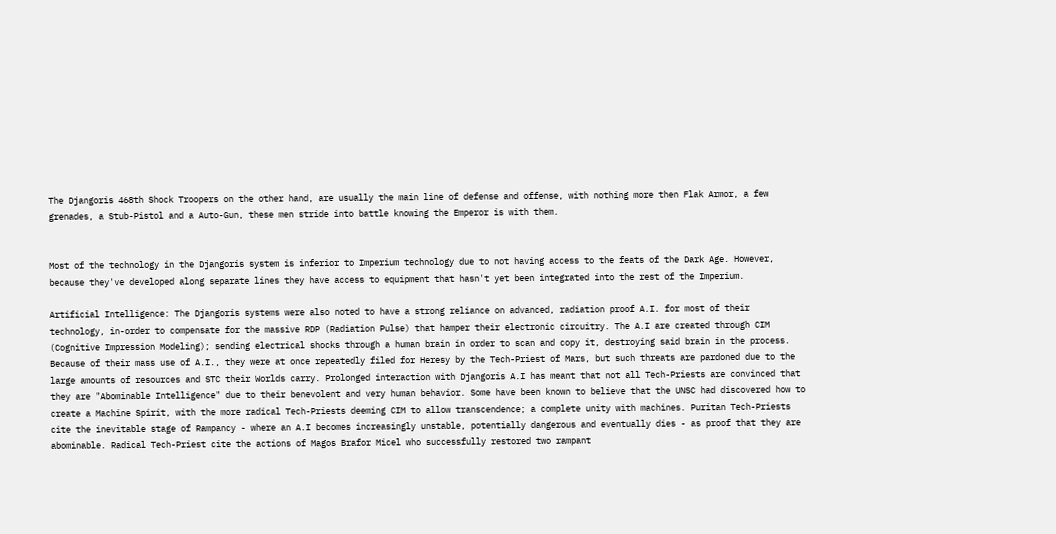The Djangoris 468th Shock Troopers on the other hand, are usually the main line of defense and offense, with nothing more then Flak Armor, a few grenades, a Stub-Pistol and a Auto-Gun, these men stride into battle knowing the Emperor is with them.


Most of the technology in the Djangoris system is inferior to Imperium technology due to not having access to the feats of the Dark Age. However, because they've developed along separate lines they have access to equipment that hasn't yet been integrated into the rest of the Imperium.

Artificial Intelligence: The Djangoris systems were also noted to have a strong reliance on advanced, radiation proof A.I. for most of their technology, in-order to compensate for the massive RDP (Radiation Pulse) that hamper their electronic circuitry. The A.I are created through CIM (Cognitive Impression Modeling); sending electrical shocks through a human brain in order to scan and copy it, destroying said brain in the process. Because of their mass use of A.I., they were at once repeatedly filed for Heresy by the Tech-Priest of Mars, but such threats are pardoned due to the large amounts of resources and STC their Worlds carry. Prolonged interaction with Djangoris A.I has meant that not all Tech-Priests are convinced that they are "Abominable Intelligence" due to their benevolent and very human behavior. Some have been known to believe that the UNSC had discovered how to create a Machine Spirit, with the more radical Tech-Priests deeming CIM to allow transcendence; a complete unity with machines. Puritan Tech-Priests cite the inevitable stage of Rampancy - where an A.I becomes increasingly unstable, potentially dangerous and eventually dies - as proof that they are abominable. Radical Tech-Priest cite the actions of Magos Brafor Micel who successfully restored two rampant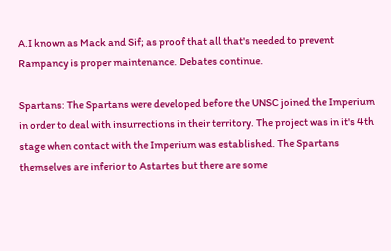A.I known as Mack and Sif; as proof that all that's needed to prevent Rampancy is proper maintenance. Debates continue.

Spartans: The Spartans were developed before the UNSC joined the Imperium in order to deal with insurrections in their territory. The project was in it's 4th stage when contact with the Imperium was established. The Spartans themselves are inferior to Astartes but there are some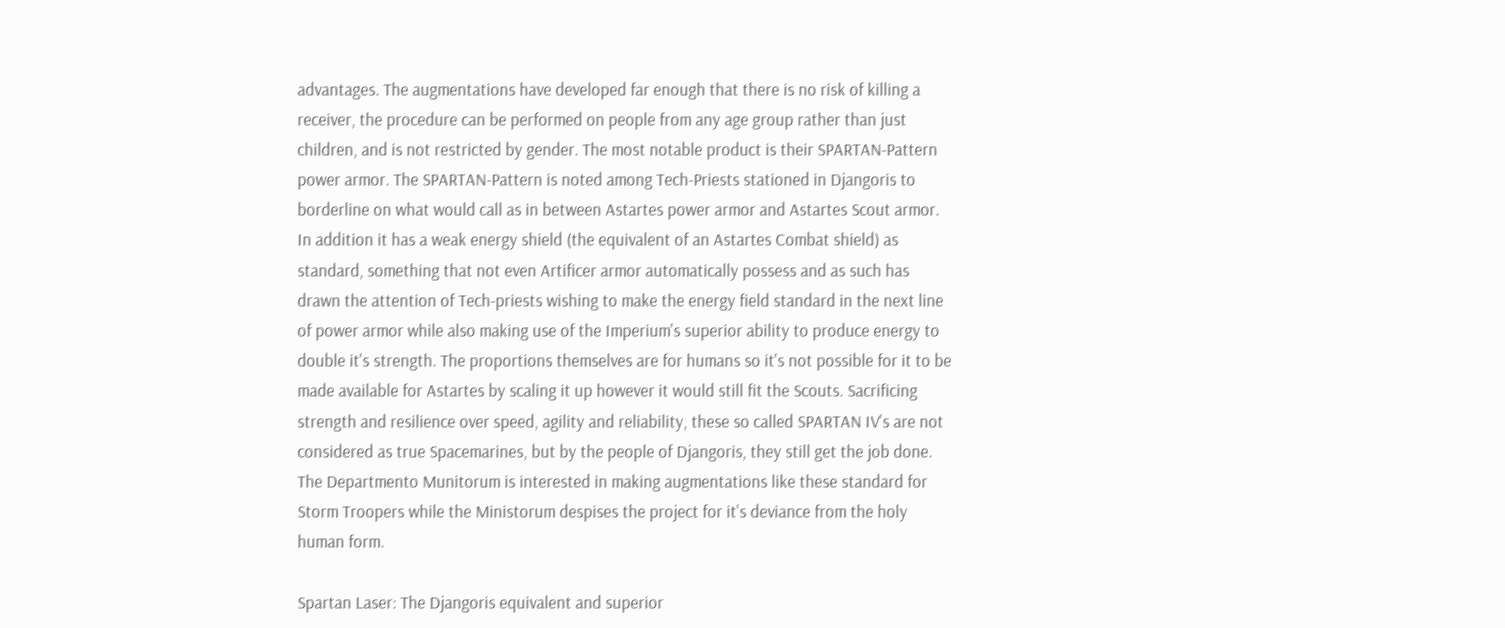advantages. The augmentations have developed far enough that there is no risk of killing a receiver, the procedure can be performed on people from any age group rather than just children, and is not restricted by gender. The most notable product is their SPARTAN-Pattern power armor. The SPARTAN-Pattern is noted among Tech-Priests stationed in Djangoris to borderline on what would call as in between Astartes power armor and Astartes Scout armor. In addition it has a weak energy shield (the equivalent of an Astartes Combat shield) as standard, something that not even Artificer armor automatically possess and as such has drawn the attention of Tech-priests wishing to make the energy field standard in the next line of power armor while also making use of the Imperium's superior ability to produce energy to double it's strength. The proportions themselves are for humans so it's not possible for it to be made available for Astartes by scaling it up however it would still fit the Scouts. Sacrificing strength and resilience over speed, agility and reliability, these so called SPARTAN IV's are not considered as true Spacemarines, but by the people of Djangoris, they still get the job done. The Departmento Munitorum is interested in making augmentations like these standard for Storm Troopers while the Ministorum despises the project for it's deviance from the holy human form.

Spartan Laser: The Djangoris equivalent and superior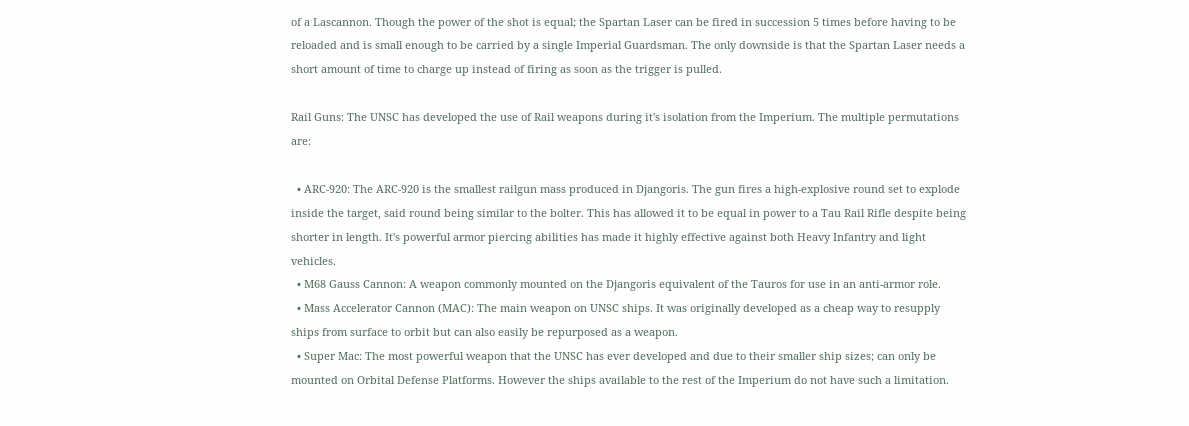of a Lascannon. Though the power of the shot is equal; the Spartan Laser can be fired in succession 5 times before having to be reloaded and is small enough to be carried by a single Imperial Guardsman. The only downside is that the Spartan Laser needs a short amount of time to charge up instead of firing as soon as the trigger is pulled.

Rail Guns: The UNSC has developed the use of Rail weapons during it's isolation from the Imperium. The multiple permutations are:

  • ARC-920: The ARC-920 is the smallest railgun mass produced in Djangoris. The gun fires a high-explosive round set to explode inside the target, said round being similar to the bolter. This has allowed it to be equal in power to a Tau Rail Rifle despite being shorter in length. It's powerful armor piercing abilities has made it highly effective against both Heavy Infantry and light vehicles.
  • M68 Gauss Cannon: A weapon commonly mounted on the Djangoris equivalent of the Tauros for use in an anti-armor role.
  • Mass Accelerator Cannon (MAC): The main weapon on UNSC ships. It was originally developed as a cheap way to resupply ships from surface to orbit but can also easily be repurposed as a weapon.
  • Super Mac: The most powerful weapon that the UNSC has ever developed and due to their smaller ship sizes; can only be mounted on Orbital Defense Platforms. However the ships available to the rest of the Imperium do not have such a limitation.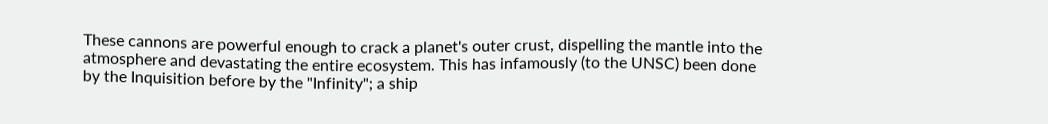These cannons are powerful enough to crack a planet's outer crust, dispelling the mantle into the atmosphere and devastating the entire ecosystem. This has infamously (to the UNSC) been done by the Inquisition before by the "Infinity"; a ship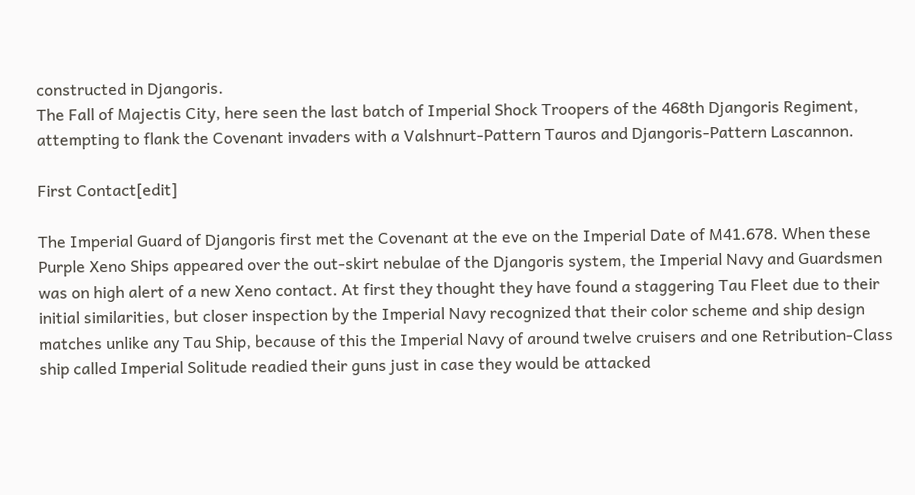constructed in Djangoris.
The Fall of Majectis City, here seen the last batch of Imperial Shock Troopers of the 468th Djangoris Regiment, attempting to flank the Covenant invaders with a Valshnurt-Pattern Tauros and Djangoris-Pattern Lascannon.

First Contact[edit]

The Imperial Guard of Djangoris first met the Covenant at the eve on the Imperial Date of M41.678. When these Purple Xeno Ships appeared over the out-skirt nebulae of the Djangoris system, the Imperial Navy and Guardsmen was on high alert of a new Xeno contact. At first they thought they have found a staggering Tau Fleet due to their initial similarities, but closer inspection by the Imperial Navy recognized that their color scheme and ship design matches unlike any Tau Ship, because of this the Imperial Navy of around twelve cruisers and one Retribution-Class ship called Imperial Solitude readied their guns just in case they would be attacked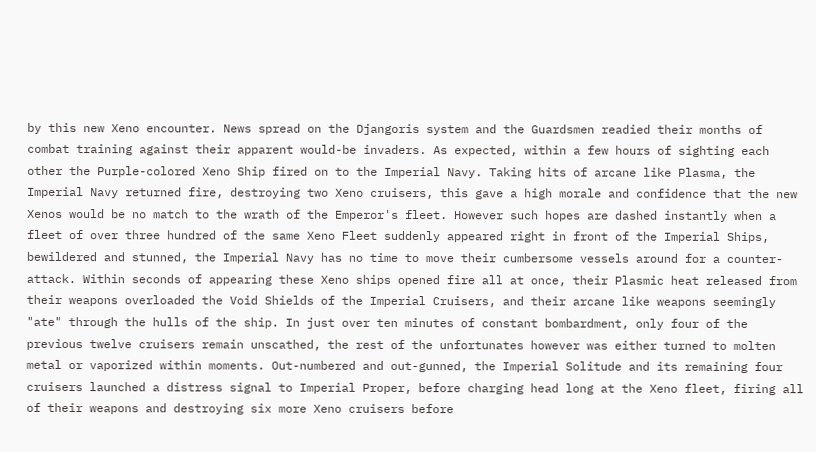by this new Xeno encounter. News spread on the Djangoris system and the Guardsmen readied their months of combat training against their apparent would-be invaders. As expected, within a few hours of sighting each other the Purple-colored Xeno Ship fired on to the Imperial Navy. Taking hits of arcane like Plasma, the Imperial Navy returned fire, destroying two Xeno cruisers, this gave a high morale and confidence that the new Xenos would be no match to the wrath of the Emperor's fleet. However such hopes are dashed instantly when a fleet of over three hundred of the same Xeno Fleet suddenly appeared right in front of the Imperial Ships, bewildered and stunned, the Imperial Navy has no time to move their cumbersome vessels around for a counter-attack. Within seconds of appearing these Xeno ships opened fire all at once, their Plasmic heat released from their weapons overloaded the Void Shields of the Imperial Cruisers, and their arcane like weapons seemingly "ate" through the hulls of the ship. In just over ten minutes of constant bombardment, only four of the previous twelve cruisers remain unscathed, the rest of the unfortunates however was either turned to molten metal or vaporized within moments. Out-numbered and out-gunned, the Imperial Solitude and its remaining four cruisers launched a distress signal to Imperial Proper, before charging head long at the Xeno fleet, firing all of their weapons and destroying six more Xeno cruisers before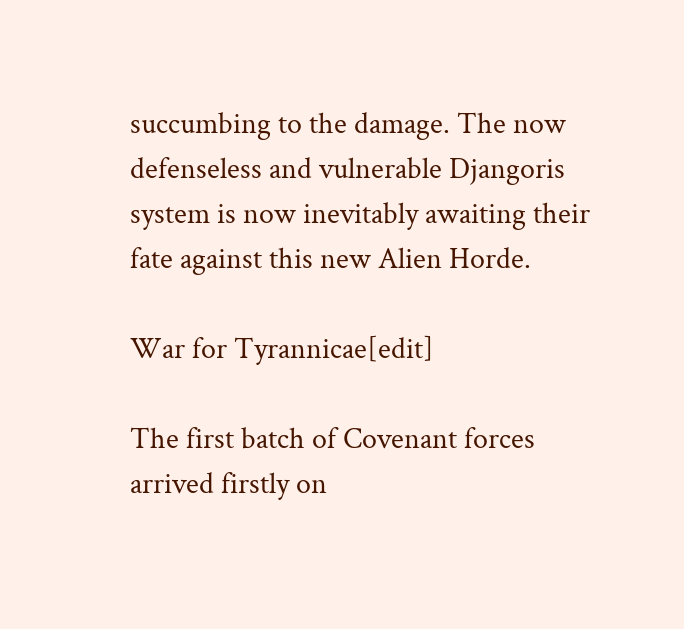succumbing to the damage. The now defenseless and vulnerable Djangoris system is now inevitably awaiting their fate against this new Alien Horde.

War for Tyrannicae[edit]

The first batch of Covenant forces arrived firstly on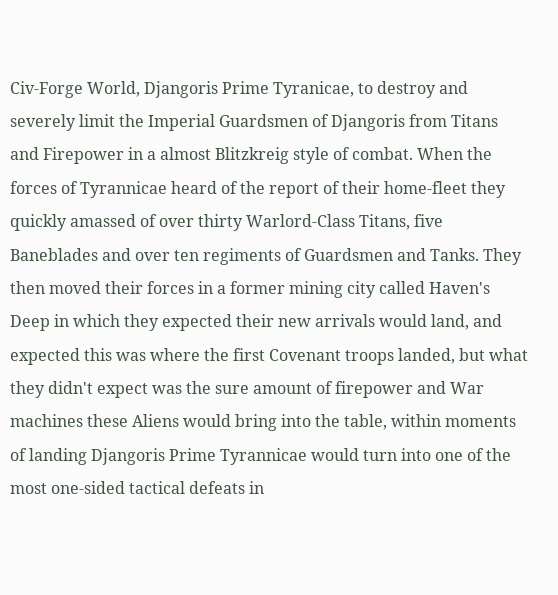Civ-Forge World, Djangoris Prime Tyranicae, to destroy and severely limit the Imperial Guardsmen of Djangoris from Titans and Firepower in a almost Blitzkreig style of combat. When the forces of Tyrannicae heard of the report of their home-fleet they quickly amassed of over thirty Warlord-Class Titans, five Baneblades and over ten regiments of Guardsmen and Tanks. They then moved their forces in a former mining city called Haven's Deep in which they expected their new arrivals would land, and expected this was where the first Covenant troops landed, but what they didn't expect was the sure amount of firepower and War machines these Aliens would bring into the table, within moments of landing Djangoris Prime Tyrannicae would turn into one of the most one-sided tactical defeats in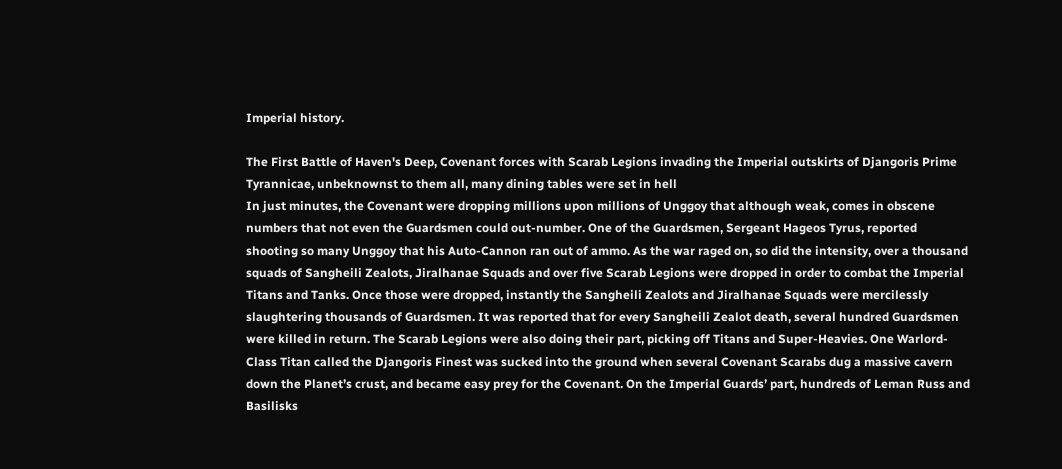Imperial history.

The First Battle of Haven's Deep, Covenant forces with Scarab Legions invading the Imperial outskirts of Djangoris Prime Tyrannicae, unbeknownst to them all, many dining tables were set in hell
In just minutes, the Covenant were dropping millions upon millions of Unggoy that although weak, comes in obscene numbers that not even the Guardsmen could out-number. One of the Guardsmen, Sergeant Hageos Tyrus, reported shooting so many Unggoy that his Auto-Cannon ran out of ammo. As the war raged on, so did the intensity, over a thousand squads of Sangheili Zealots, Jiralhanae Squads and over five Scarab Legions were dropped in order to combat the Imperial Titans and Tanks. Once those were dropped, instantly the Sangheili Zealots and Jiralhanae Squads were mercilessly slaughtering thousands of Guardsmen. It was reported that for every Sangheili Zealot death, several hundred Guardsmen were killed in return. The Scarab Legions were also doing their part, picking off Titans and Super-Heavies. One Warlord-Class Titan called the Djangoris Finest was sucked into the ground when several Covenant Scarabs dug a massive cavern down the Planet’s crust, and became easy prey for the Covenant. On the Imperial Guards’ part, hundreds of Leman Russ and Basilisks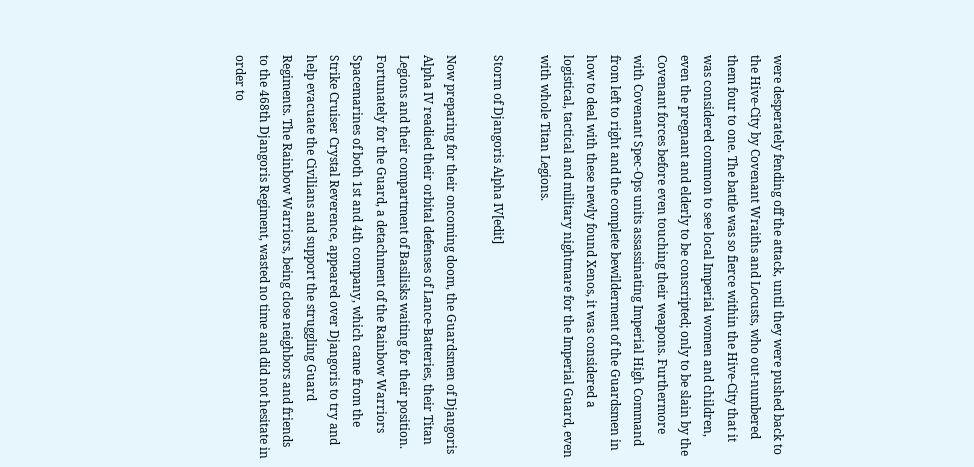were desperately fending off the attack, until they were pushed back to the Hive-City by Covenant Wraiths and Locusts, who out-numbered them four to one. The battle was so fierce within the Hive-City that it was considered common to see local Imperial women and children, even the pregnant and elderly to be conscripted; only to be slain by the Covenant forces before even touching their weapons. Furthermore with Covenant Spec-Ops units assassinating Imperial High Command from left to right and the complete bewilderment of the Guardsmen in how to deal with these newly found Xenos, it was considered a logistical, tactical and military nightmare for the Imperial Guard, even with whole Titan Legions.

Storm of Djangoris Alpha IV[edit]

Now preparing for their oncoming doom, the Guardsmen of Djangoris Alpha IV readied their orbital defenses of Lance-Batteries, their Titan Legions and their compartment of Basilisks waiting for their position. Fortunately for the Guard, a detachment of the Rainbow Warriors Spacemarines of both 1st and 4th company, which came from the Strike Cruiser Crystal Reverence, appeared over Djangoris to try and help evacuate the Civilians and support the struggling Guard Regiments. The Rainbow Warriors, being close neighbors and friends to the 468th Djangoris Regiment, wasted no time and did not hesitate in order to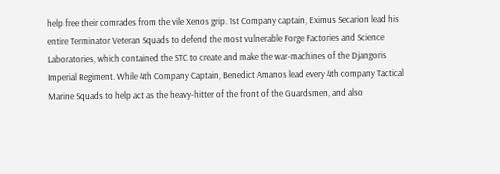help free their comrades from the vile Xenos grip. 1st Company captain, Eximus Secarion lead his entire Terminator Veteran Squads to defend the most vulnerable Forge Factories and Science Laboratories, which contained the STC to create and make the war-machines of the Djangoris Imperial Regiment. While 4th Company Captain, Benedict Amanos lead every 4th company Tactical Marine Squads to help act as the heavy-hitter of the front of the Guardsmen, and also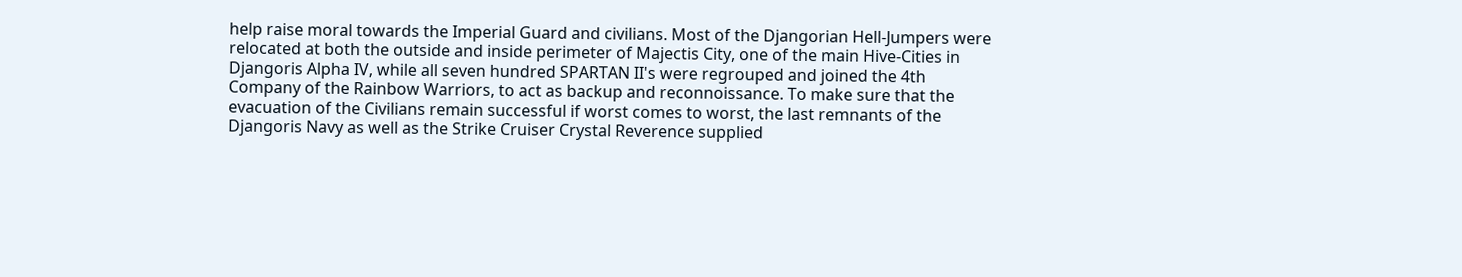help raise moral towards the Imperial Guard and civilians. Most of the Djangorian Hell-Jumpers were relocated at both the outside and inside perimeter of Majectis City, one of the main Hive-Cities in Djangoris Alpha IV, while all seven hundred SPARTAN II's were regrouped and joined the 4th Company of the Rainbow Warriors, to act as backup and reconnoissance. To make sure that the evacuation of the Civilians remain successful if worst comes to worst, the last remnants of the Djangoris Navy as well as the Strike Cruiser Crystal Reverence supplied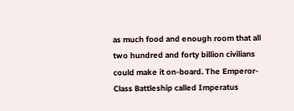as much food and enough room that all two hundred and forty billion civilians could make it on-board. The Emperor-Class Battleship called Imperatus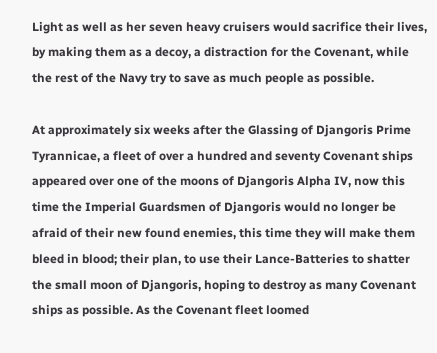Light as well as her seven heavy cruisers would sacrifice their lives, by making them as a decoy, a distraction for the Covenant, while the rest of the Navy try to save as much people as possible.

At approximately six weeks after the Glassing of Djangoris Prime Tyrannicae, a fleet of over a hundred and seventy Covenant ships appeared over one of the moons of Djangoris Alpha IV, now this time the Imperial Guardsmen of Djangoris would no longer be afraid of their new found enemies, this time they will make them bleed in blood; their plan, to use their Lance-Batteries to shatter the small moon of Djangoris, hoping to destroy as many Covenant ships as possible. As the Covenant fleet loomed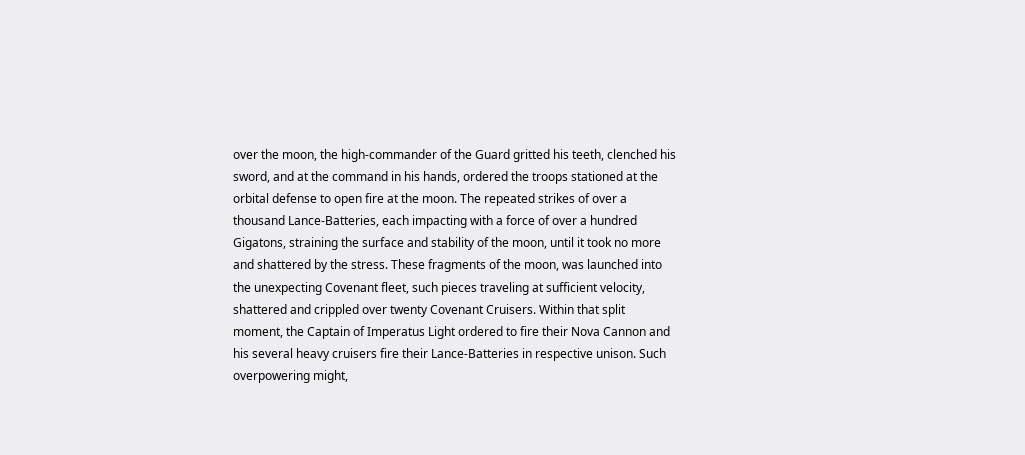over the moon, the high-commander of the Guard gritted his teeth, clenched his sword, and at the command in his hands, ordered the troops stationed at the orbital defense to open fire at the moon. The repeated strikes of over a thousand Lance-Batteries, each impacting with a force of over a hundred Gigatons, straining the surface and stability of the moon, until it took no more and shattered by the stress. These fragments of the moon, was launched into the unexpecting Covenant fleet, such pieces traveling at sufficient velocity, shattered and crippled over twenty Covenant Cruisers. Within that split moment, the Captain of Imperatus Light ordered to fire their Nova Cannon and his several heavy cruisers fire their Lance-Batteries in respective unison. Such overpowering might,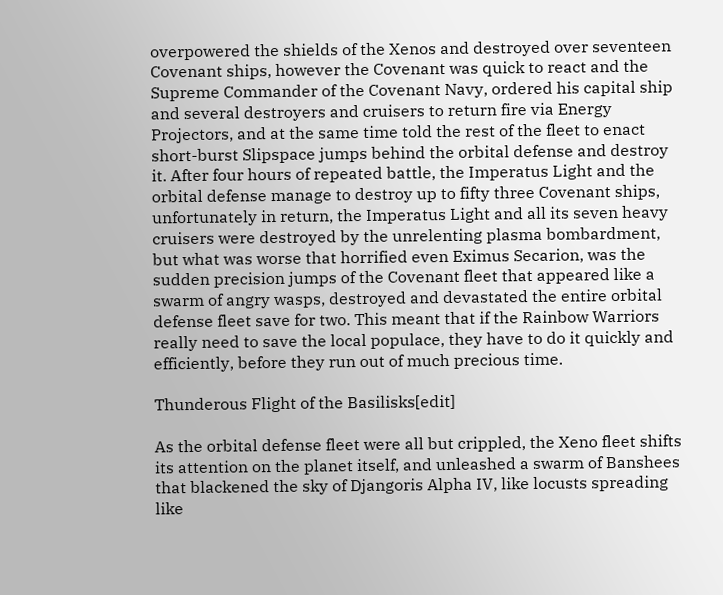overpowered the shields of the Xenos and destroyed over seventeen Covenant ships, however the Covenant was quick to react and the Supreme Commander of the Covenant Navy, ordered his capital ship and several destroyers and cruisers to return fire via Energy Projectors, and at the same time told the rest of the fleet to enact short-burst Slipspace jumps behind the orbital defense and destroy it. After four hours of repeated battle, the Imperatus Light and the orbital defense manage to destroy up to fifty three Covenant ships, unfortunately in return, the Imperatus Light and all its seven heavy cruisers were destroyed by the unrelenting plasma bombardment, but what was worse that horrified even Eximus Secarion, was the sudden precision jumps of the Covenant fleet that appeared like a swarm of angry wasps, destroyed and devastated the entire orbital defense fleet save for two. This meant that if the Rainbow Warriors really need to save the local populace, they have to do it quickly and efficiently, before they run out of much precious time.

Thunderous Flight of the Basilisks[edit]

As the orbital defense fleet were all but crippled, the Xeno fleet shifts its attention on the planet itself, and unleashed a swarm of Banshees that blackened the sky of Djangoris Alpha IV, like locusts spreading like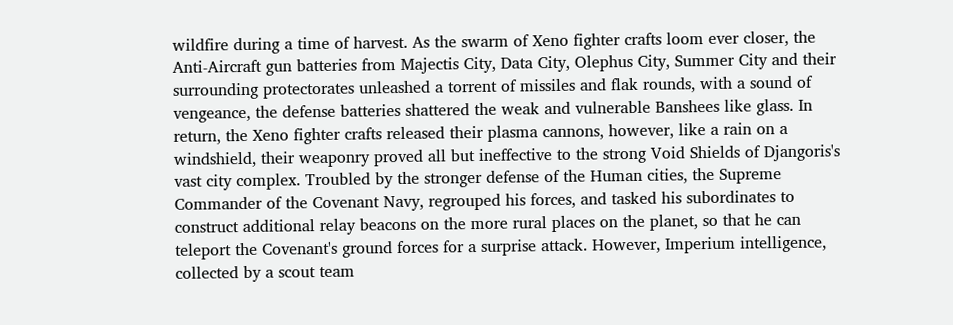wildfire during a time of harvest. As the swarm of Xeno fighter crafts loom ever closer, the Anti-Aircraft gun batteries from Majectis City, Data City, Olephus City, Summer City and their surrounding protectorates unleashed a torrent of missiles and flak rounds, with a sound of vengeance, the defense batteries shattered the weak and vulnerable Banshees like glass. In return, the Xeno fighter crafts released their plasma cannons, however, like a rain on a windshield, their weaponry proved all but ineffective to the strong Void Shields of Djangoris's vast city complex. Troubled by the stronger defense of the Human cities, the Supreme Commander of the Covenant Navy, regrouped his forces, and tasked his subordinates to construct additional relay beacons on the more rural places on the planet, so that he can teleport the Covenant's ground forces for a surprise attack. However, Imperium intelligence, collected by a scout team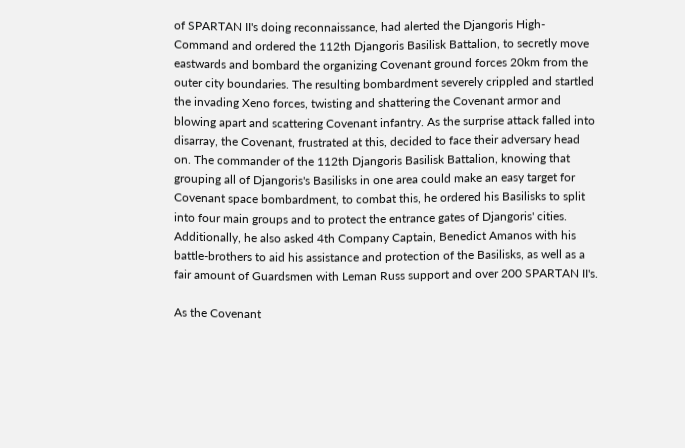of SPARTAN II's doing reconnaissance, had alerted the Djangoris High-Command and ordered the 112th Djangoris Basilisk Battalion, to secretly move eastwards and bombard the organizing Covenant ground forces 20km from the outer city boundaries. The resulting bombardment severely crippled and startled the invading Xeno forces, twisting and shattering the Covenant armor and blowing apart and scattering Covenant infantry. As the surprise attack falled into disarray, the Covenant, frustrated at this, decided to face their adversary head on. The commander of the 112th Djangoris Basilisk Battalion, knowing that grouping all of Djangoris's Basilisks in one area could make an easy target for Covenant space bombardment, to combat this, he ordered his Basilisks to split into four main groups and to protect the entrance gates of Djangoris' cities. Additionally, he also asked 4th Company Captain, Benedict Amanos with his battle-brothers to aid his assistance and protection of the Basilisks, as well as a fair amount of Guardsmen with Leman Russ support and over 200 SPARTAN II's.

As the Covenant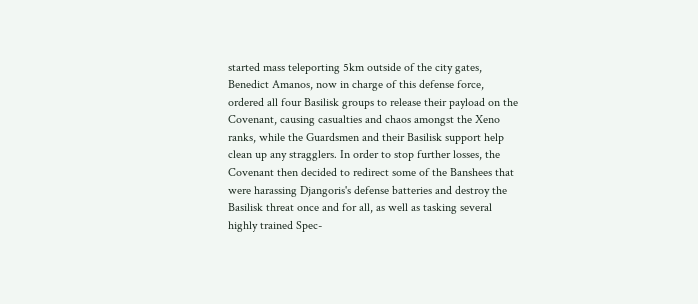started mass teleporting 5km outside of the city gates, Benedict Amanos, now in charge of this defense force, ordered all four Basilisk groups to release their payload on the Covenant, causing casualties and chaos amongst the Xeno ranks, while the Guardsmen and their Basilisk support help clean up any stragglers. In order to stop further losses, the Covenant then decided to redirect some of the Banshees that were harassing Djangoris's defense batteries and destroy the Basilisk threat once and for all, as well as tasking several highly trained Spec-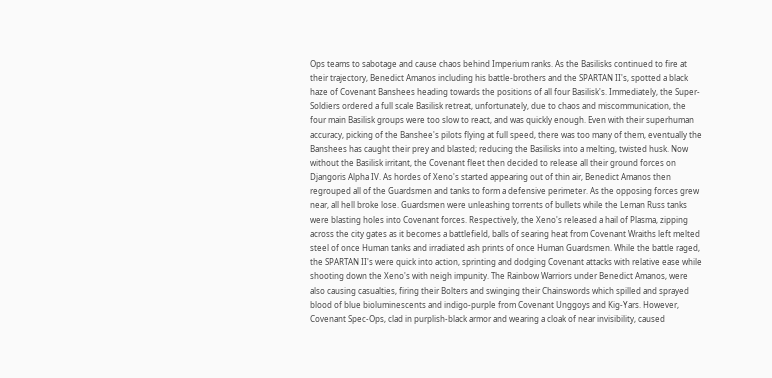Ops teams to sabotage and cause chaos behind Imperium ranks. As the Basilisks continued to fire at their trajectory, Benedict Amanos including his battle-brothers and the SPARTAN II's, spotted a black haze of Covenant Banshees heading towards the positions of all four Basilisk's. Immediately, the Super-Soldiers ordered a full scale Basilisk retreat, unfortunately, due to chaos and miscommunication, the four main Basilisk groups were too slow to react, and was quickly enough. Even with their superhuman accuracy, picking of the Banshee's pilots flying at full speed, there was too many of them, eventually the Banshees has caught their prey and blasted; reducing the Basilisks into a melting, twisted husk. Now without the Basilisk irritant, the Covenant fleet then decided to release all their ground forces on Djangoris Alpha IV. As hordes of Xeno's started appearing out of thin air, Benedict Amanos then regrouped all of the Guardsmen and tanks to form a defensive perimeter. As the opposing forces grew near, all hell broke lose. Guardsmen were unleashing torrents of bullets while the Leman Russ tanks were blasting holes into Covenant forces. Respectively, the Xeno's released a hail of Plasma, zipping across the city gates as it becomes a battlefield, balls of searing heat from Covenant Wraiths left melted steel of once Human tanks and irradiated ash prints of once Human Guardsmen. While the battle raged, the SPARTAN II's were quick into action, sprinting and dodging Covenant attacks with relative ease while shooting down the Xeno's with neigh impunity. The Rainbow Warriors under Benedict Amanos, were also causing casualties, firing their Bolters and swinging their Chainswords which spilled and sprayed blood of blue bioluminescents and indigo-purple from Covenant Unggoys and Kig-Yars. However, Covenant Spec-Ops, clad in purplish-black armor and wearing a cloak of near invisibility, caused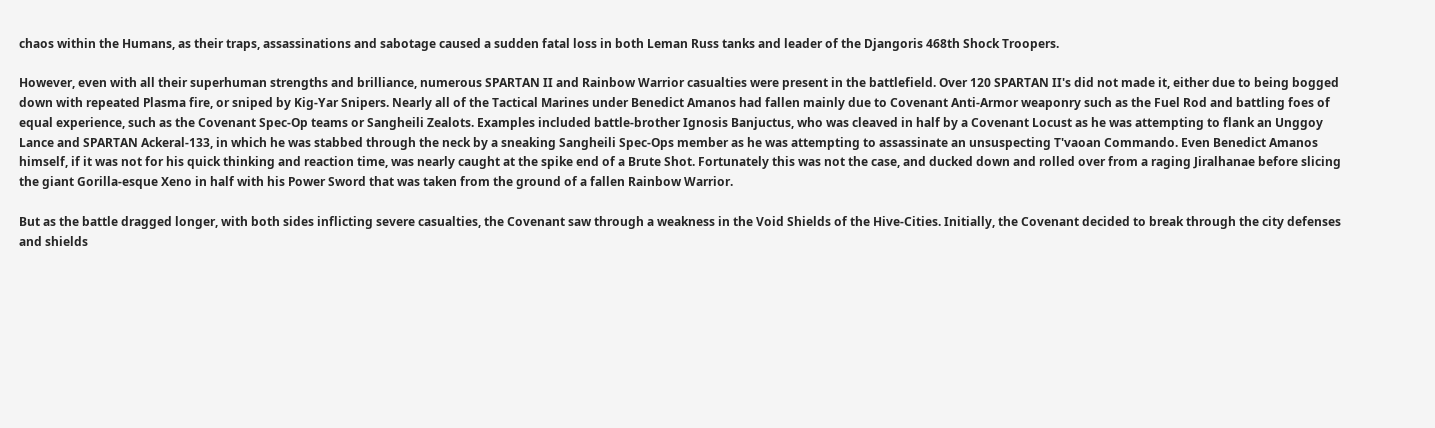chaos within the Humans, as their traps, assassinations and sabotage caused a sudden fatal loss in both Leman Russ tanks and leader of the Djangoris 468th Shock Troopers.

However, even with all their superhuman strengths and brilliance, numerous SPARTAN II and Rainbow Warrior casualties were present in the battlefield. Over 120 SPARTAN II's did not made it, either due to being bogged down with repeated Plasma fire, or sniped by Kig-Yar Snipers. Nearly all of the Tactical Marines under Benedict Amanos had fallen mainly due to Covenant Anti-Armor weaponry such as the Fuel Rod and battling foes of equal experience, such as the Covenant Spec-Op teams or Sangheili Zealots. Examples included battle-brother Ignosis Banjuctus, who was cleaved in half by a Covenant Locust as he was attempting to flank an Unggoy Lance and SPARTAN Ackeral-133, in which he was stabbed through the neck by a sneaking Sangheili Spec-Ops member as he was attempting to assassinate an unsuspecting T'vaoan Commando. Even Benedict Amanos himself, if it was not for his quick thinking and reaction time, was nearly caught at the spike end of a Brute Shot. Fortunately this was not the case, and ducked down and rolled over from a raging Jiralhanae before slicing the giant Gorilla-esque Xeno in half with his Power Sword that was taken from the ground of a fallen Rainbow Warrior.

But as the battle dragged longer, with both sides inflicting severe casualties, the Covenant saw through a weakness in the Void Shields of the Hive-Cities. Initially, the Covenant decided to break through the city defenses and shields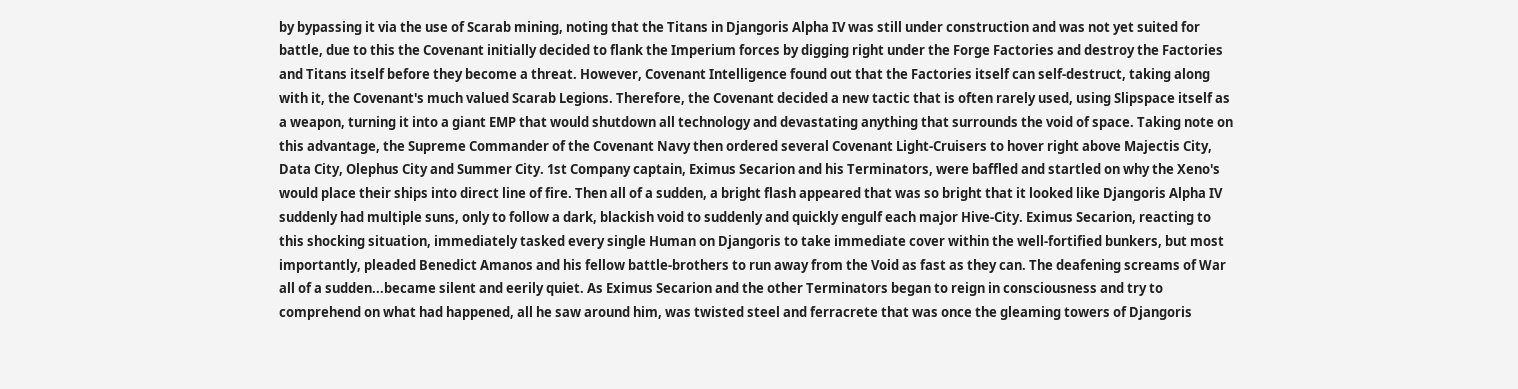by bypassing it via the use of Scarab mining, noting that the Titans in Djangoris Alpha IV was still under construction and was not yet suited for battle, due to this the Covenant initially decided to flank the Imperium forces by digging right under the Forge Factories and destroy the Factories and Titans itself before they become a threat. However, Covenant Intelligence found out that the Factories itself can self-destruct, taking along with it, the Covenant's much valued Scarab Legions. Therefore, the Covenant decided a new tactic that is often rarely used, using Slipspace itself as a weapon, turning it into a giant EMP that would shutdown all technology and devastating anything that surrounds the void of space. Taking note on this advantage, the Supreme Commander of the Covenant Navy then ordered several Covenant Light-Cruisers to hover right above Majectis City, Data City, Olephus City and Summer City. 1st Company captain, Eximus Secarion and his Terminators, were baffled and startled on why the Xeno's would place their ships into direct line of fire. Then all of a sudden, a bright flash appeared that was so bright that it looked like Djangoris Alpha IV suddenly had multiple suns, only to follow a dark, blackish void to suddenly and quickly engulf each major Hive-City. Eximus Secarion, reacting to this shocking situation, immediately tasked every single Human on Djangoris to take immediate cover within the well-fortified bunkers, but most importantly, pleaded Benedict Amanos and his fellow battle-brothers to run away from the Void as fast as they can. The deafening screams of War all of a sudden...became silent and eerily quiet. As Eximus Secarion and the other Terminators began to reign in consciousness and try to comprehend on what had happened, all he saw around him, was twisted steel and ferracrete that was once the gleaming towers of Djangoris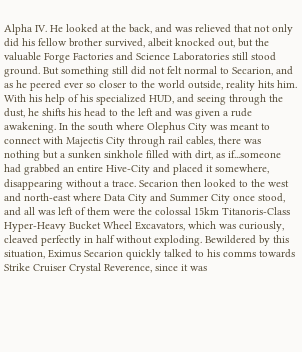Alpha IV. He looked at the back, and was relieved that not only did his fellow brother survived, albeit knocked out, but the valuable Forge Factories and Science Laboratories still stood ground. But something still did not felt normal to Secarion, and as he peered ever so closer to the world outside, reality hits him. With his help of his specialized HUD, and seeing through the dust, he shifts his head to the left and was given a rude awakening. In the south where Olephus City was meant to connect with Majectis City through rail cables, there was nothing but a sunken sinkhole filled with dirt, as if...someone had grabbed an entire Hive-City and placed it somewhere, disappearing without a trace. Secarion then looked to the west and north-east where Data City and Summer City once stood, and all was left of them were the colossal 15km Titanoris-Class Hyper-Heavy Bucket Wheel Excavators, which was curiously, cleaved perfectly in half without exploding. Bewildered by this situation, Eximus Secarion quickly talked to his comms towards Strike Cruiser Crystal Reverence, since it was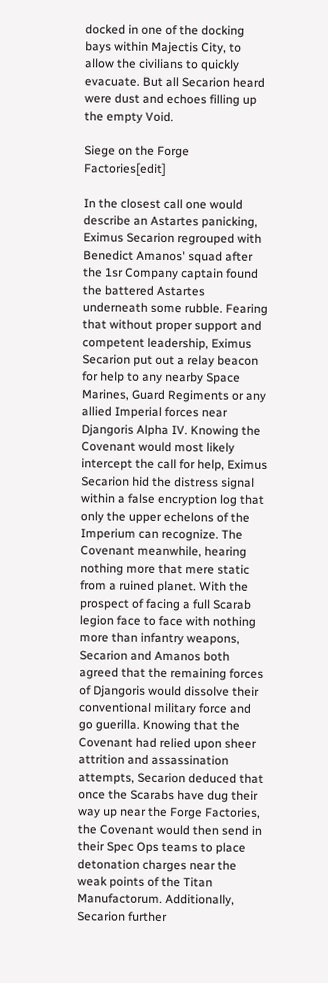docked in one of the docking bays within Majectis City, to allow the civilians to quickly evacuate. But all Secarion heard were dust and echoes filling up the empty Void.

Siege on the Forge Factories[edit]

In the closest call one would describe an Astartes panicking, Eximus Secarion regrouped with Benedict Amanos' squad after the 1sr Company captain found the battered Astartes underneath some rubble. Fearing that without proper support and competent leadership, Eximus Secarion put out a relay beacon for help to any nearby Space Marines, Guard Regiments or any allied Imperial forces near Djangoris Alpha IV. Knowing the Covenant would most likely intercept the call for help, Eximus Secarion hid the distress signal within a false encryption log that only the upper echelons of the Imperium can recognize. The Covenant meanwhile, hearing nothing more that mere static from a ruined planet. With the prospect of facing a full Scarab legion face to face with nothing more than infantry weapons, Secarion and Amanos both agreed that the remaining forces of Djangoris would dissolve their conventional military force and go guerilla. Knowing that the Covenant had relied upon sheer attrition and assassination attempts, Secarion deduced that once the Scarabs have dug their way up near the Forge Factories, the Covenant would then send in their Spec Ops teams to place detonation charges near the weak points of the Titan Manufactorum. Additionally, Secarion further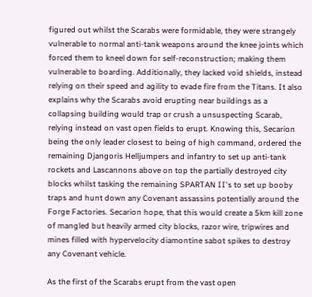figured out whilst the Scarabs were formidable, they were strangely vulnerable to normal anti-tank weapons around the knee joints which forced them to kneel down for self-reconstruction; making them vulnerable to boarding. Additionally, they lacked void shields, instead relying on their speed and agility to evade fire from the Titans. It also explains why the Scarabs avoid erupting near buildings as a collapsing building would trap or crush a unsuspecting Scarab, relying instead on vast open fields to erupt. Knowing this, Secarion being the only leader closest to being of high command, ordered the remaining Djangoris Helljumpers and infantry to set up anti-tank rockets and Lascannons above on top the partially destroyed city blocks whilst tasking the remaining SPARTAN II's to set up booby traps and hunt down any Covenant assassins potentially around the Forge Factories. Secarion hope, that this would create a 5km kill zone of mangled but heavily armed city blocks, razor wire, tripwires and mines filled with hypervelocity diamontine sabot spikes to destroy any Covenant vehicle.

As the first of the Scarabs erupt from the vast open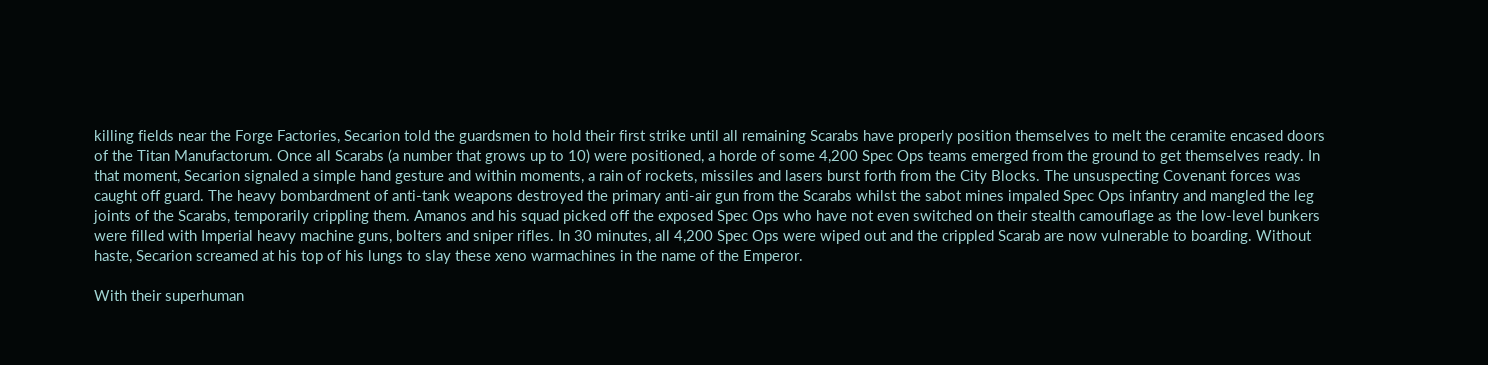killing fields near the Forge Factories, Secarion told the guardsmen to hold their first strike until all remaining Scarabs have properly position themselves to melt the ceramite encased doors of the Titan Manufactorum. Once all Scarabs (a number that grows up to 10) were positioned, a horde of some 4,200 Spec Ops teams emerged from the ground to get themselves ready. In that moment, Secarion signaled a simple hand gesture and within moments, a rain of rockets, missiles and lasers burst forth from the City Blocks. The unsuspecting Covenant forces was caught off guard. The heavy bombardment of anti-tank weapons destroyed the primary anti-air gun from the Scarabs whilst the sabot mines impaled Spec Ops infantry and mangled the leg joints of the Scarabs, temporarily crippling them. Amanos and his squad picked off the exposed Spec Ops who have not even switched on their stealth camouflage as the low-level bunkers were filled with Imperial heavy machine guns, bolters and sniper rifles. In 30 minutes, all 4,200 Spec Ops were wiped out and the crippled Scarab are now vulnerable to boarding. Without haste, Secarion screamed at his top of his lungs to slay these xeno warmachines in the name of the Emperor.

With their superhuman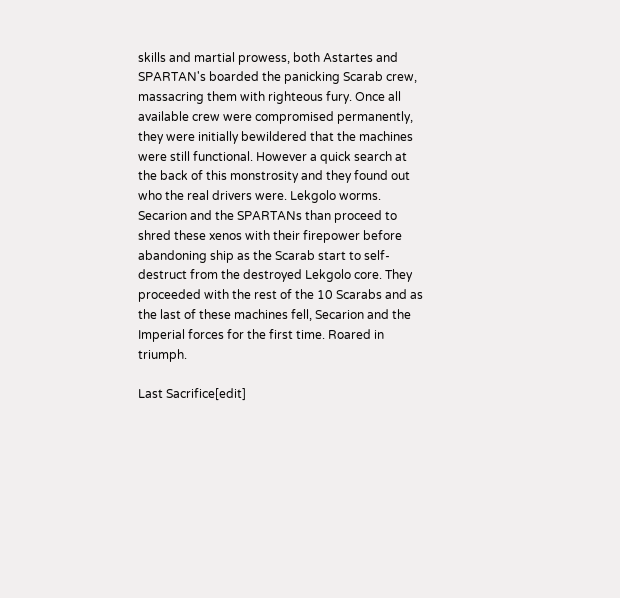skills and martial prowess, both Astartes and SPARTAN's boarded the panicking Scarab crew, massacring them with righteous fury. Once all available crew were compromised permanently, they were initially bewildered that the machines were still functional. However a quick search at the back of this monstrosity and they found out who the real drivers were. Lekgolo worms. Secarion and the SPARTANs than proceed to shred these xenos with their firepower before abandoning ship as the Scarab start to self-destruct from the destroyed Lekgolo core. They proceeded with the rest of the 10 Scarabs and as the last of these machines fell, Secarion and the Imperial forces for the first time. Roared in triumph.

Last Sacrifice[edit]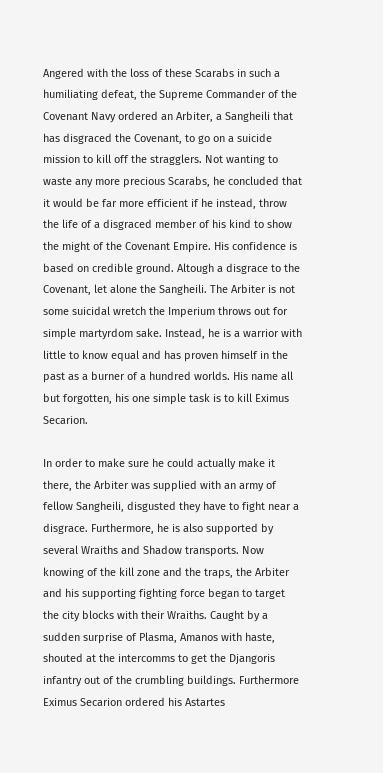Angered with the loss of these Scarabs in such a humiliating defeat, the Supreme Commander of the Covenant Navy ordered an Arbiter, a Sangheili that has disgraced the Covenant, to go on a suicide mission to kill off the stragglers. Not wanting to waste any more precious Scarabs, he concluded that it would be far more efficient if he instead, throw the life of a disgraced member of his kind to show the might of the Covenant Empire. His confidence is based on credible ground. Altough a disgrace to the Covenant, let alone the Sangheili. The Arbiter is not some suicidal wretch the Imperium throws out for simple martyrdom sake. Instead, he is a warrior with little to know equal and has proven himself in the past as a burner of a hundred worlds. His name all but forgotten, his one simple task is to kill Eximus Secarion.

In order to make sure he could actually make it there, the Arbiter was supplied with an army of fellow Sangheili, disgusted they have to fight near a disgrace. Furthermore, he is also supported by several Wraiths and Shadow transports. Now knowing of the kill zone and the traps, the Arbiter and his supporting fighting force began to target the city blocks with their Wraiths. Caught by a sudden surprise of Plasma, Amanos with haste, shouted at the intercomms to get the Djangoris infantry out of the crumbling buildings. Furthermore Eximus Secarion ordered his Astartes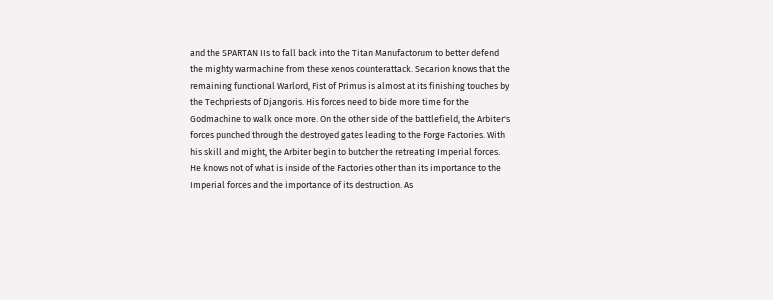and the SPARTAN IIs to fall back into the Titan Manufactorum to better defend the mighty warmachine from these xenos counterattack. Secarion knows that the remaining functional Warlord, Fist of Primus is almost at its finishing touches by the Techpriests of Djangoris. His forces need to bide more time for the Godmachine to walk once more. On the other side of the battlefield, the Arbiter's forces punched through the destroyed gates leading to the Forge Factories. With his skill and might, the Arbiter begin to butcher the retreating Imperial forces. He knows not of what is inside of the Factories other than its importance to the Imperial forces and the importance of its destruction. As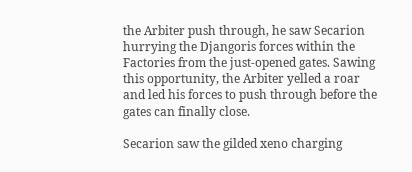the Arbiter push through, he saw Secarion hurrying the Djangoris forces within the Factories from the just-opened gates. Sawing this opportunity, the Arbiter yelled a roar and led his forces to push through before the gates can finally close.

Secarion saw the gilded xeno charging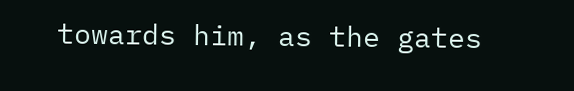towards him, as the gates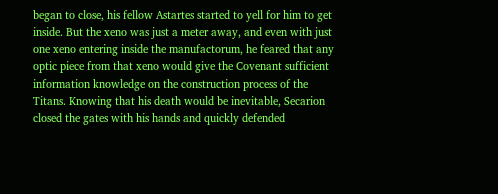began to close, his fellow Astartes started to yell for him to get inside. But the xeno was just a meter away, and even with just one xeno entering inside the manufactorum, he feared that any optic piece from that xeno would give the Covenant sufficient information knowledge on the construction process of the Titans. Knowing that his death would be inevitable, Secarion closed the gates with his hands and quickly defended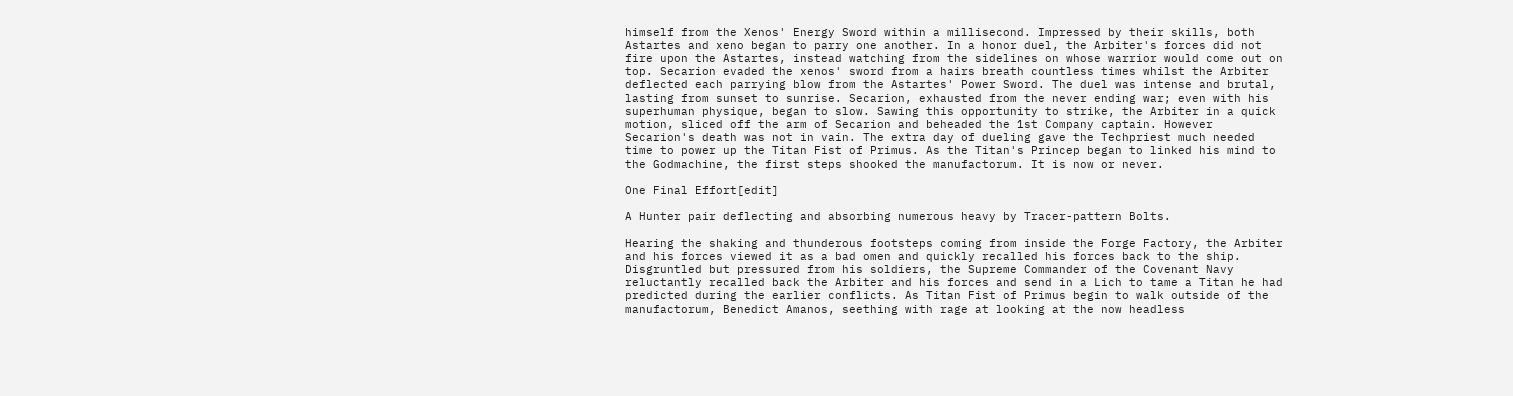himself from the Xenos' Energy Sword within a millisecond. Impressed by their skills, both Astartes and xeno began to parry one another. In a honor duel, the Arbiter's forces did not fire upon the Astartes, instead watching from the sidelines on whose warrior would come out on top. Secarion evaded the xenos' sword from a hairs breath countless times whilst the Arbiter deflected each parrying blow from the Astartes' Power Sword. The duel was intense and brutal, lasting from sunset to sunrise. Secarion, exhausted from the never ending war; even with his superhuman physique, began to slow. Sawing this opportunity to strike, the Arbiter in a quick motion, sliced off the arm of Secarion and beheaded the 1st Company captain. However Secarion's death was not in vain. The extra day of dueling gave the Techpriest much needed time to power up the Titan Fist of Primus. As the Titan's Princep began to linked his mind to the Godmachine, the first steps shooked the manufactorum. It is now or never.

One Final Effort[edit]

A Hunter pair deflecting and absorbing numerous heavy by Tracer-pattern Bolts.

Hearing the shaking and thunderous footsteps coming from inside the Forge Factory, the Arbiter and his forces viewed it as a bad omen and quickly recalled his forces back to the ship. Disgruntled but pressured from his soldiers, the Supreme Commander of the Covenant Navy reluctantly recalled back the Arbiter and his forces and send in a Lich to tame a Titan he had predicted during the earlier conflicts. As Titan Fist of Primus begin to walk outside of the manufactorum, Benedict Amanos, seething with rage at looking at the now headless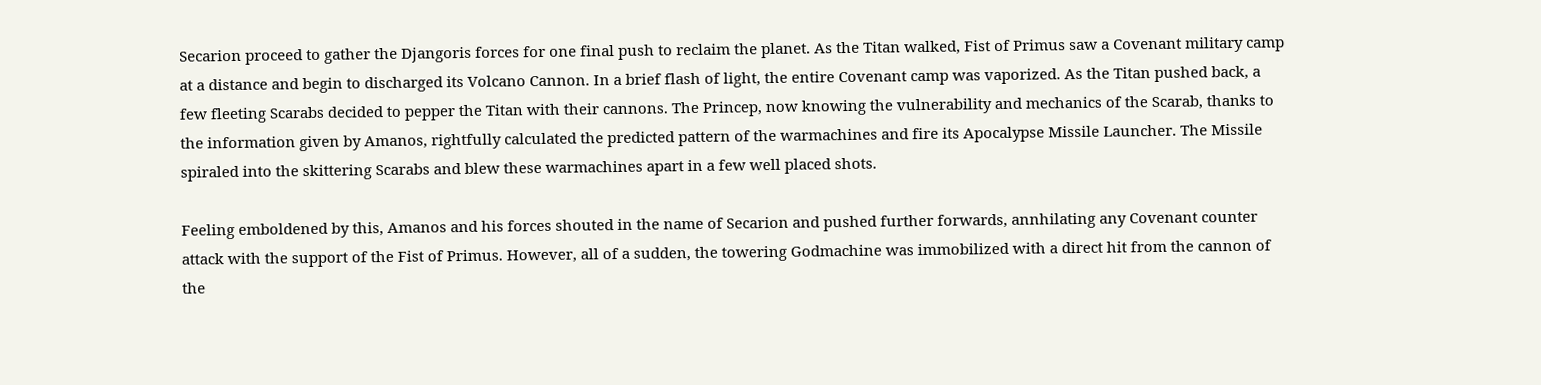Secarion proceed to gather the Djangoris forces for one final push to reclaim the planet. As the Titan walked, Fist of Primus saw a Covenant military camp at a distance and begin to discharged its Volcano Cannon. In a brief flash of light, the entire Covenant camp was vaporized. As the Titan pushed back, a few fleeting Scarabs decided to pepper the Titan with their cannons. The Princep, now knowing the vulnerability and mechanics of the Scarab, thanks to the information given by Amanos, rightfully calculated the predicted pattern of the warmachines and fire its Apocalypse Missile Launcher. The Missile spiraled into the skittering Scarabs and blew these warmachines apart in a few well placed shots.

Feeling emboldened by this, Amanos and his forces shouted in the name of Secarion and pushed further forwards, annhilating any Covenant counter attack with the support of the Fist of Primus. However, all of a sudden, the towering Godmachine was immobilized with a direct hit from the cannon of the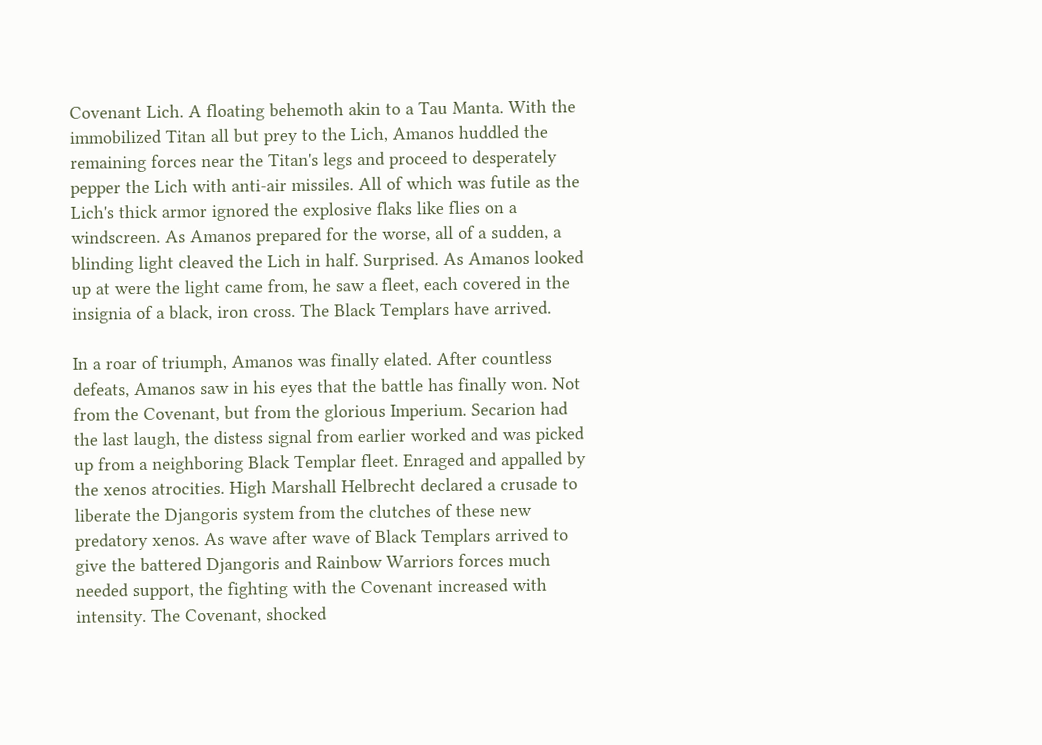Covenant Lich. A floating behemoth akin to a Tau Manta. With the immobilized Titan all but prey to the Lich, Amanos huddled the remaining forces near the Titan's legs and proceed to desperately pepper the Lich with anti-air missiles. All of which was futile as the Lich's thick armor ignored the explosive flaks like flies on a windscreen. As Amanos prepared for the worse, all of a sudden, a blinding light cleaved the Lich in half. Surprised. As Amanos looked up at were the light came from, he saw a fleet, each covered in the insignia of a black, iron cross. The Black Templars have arrived.

In a roar of triumph, Amanos was finally elated. After countless defeats, Amanos saw in his eyes that the battle has finally won. Not from the Covenant, but from the glorious Imperium. Secarion had the last laugh, the distess signal from earlier worked and was picked up from a neighboring Black Templar fleet. Enraged and appalled by the xenos atrocities. High Marshall Helbrecht declared a crusade to liberate the Djangoris system from the clutches of these new predatory xenos. As wave after wave of Black Templars arrived to give the battered Djangoris and Rainbow Warriors forces much needed support, the fighting with the Covenant increased with intensity. The Covenant, shocked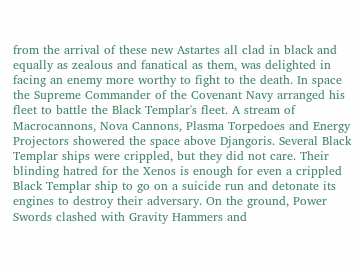from the arrival of these new Astartes all clad in black and equally as zealous and fanatical as them, was delighted in facing an enemy more worthy to fight to the death. In space the Supreme Commander of the Covenant Navy arranged his fleet to battle the Black Templar's fleet. A stream of Macrocannons, Nova Cannons, Plasma Torpedoes and Energy Projectors showered the space above Djangoris. Several Black Templar ships were crippled, but they did not care. Their blinding hatred for the Xenos is enough for even a crippled Black Templar ship to go on a suicide run and detonate its engines to destroy their adversary. On the ground, Power Swords clashed with Gravity Hammers and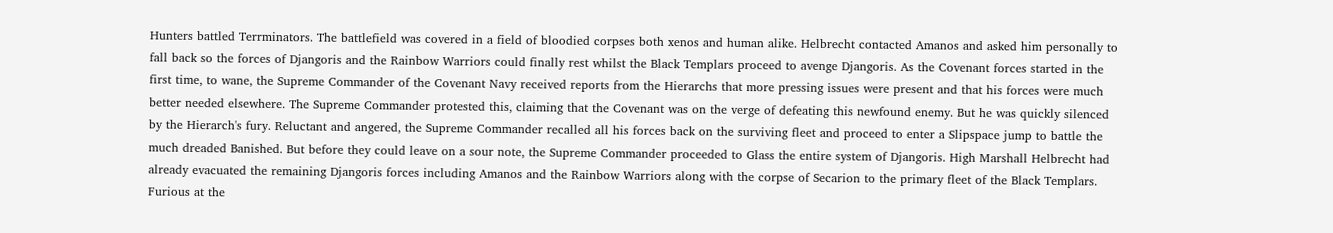Hunters battled Terrminators. The battlefield was covered in a field of bloodied corpses both xenos and human alike. Helbrecht contacted Amanos and asked him personally to fall back so the forces of Djangoris and the Rainbow Warriors could finally rest whilst the Black Templars proceed to avenge Djangoris. As the Covenant forces started in the first time, to wane, the Supreme Commander of the Covenant Navy received reports from the Hierarchs that more pressing issues were present and that his forces were much better needed elsewhere. The Supreme Commander protested this, claiming that the Covenant was on the verge of defeating this newfound enemy. But he was quickly silenced by the Hierarch's fury. Reluctant and angered, the Supreme Commander recalled all his forces back on the surviving fleet and proceed to enter a Slipspace jump to battle the much dreaded Banished. But before they could leave on a sour note, the Supreme Commander proceeded to Glass the entire system of Djangoris. High Marshall Helbrecht had already evacuated the remaining Djangoris forces including Amanos and the Rainbow Warriors along with the corpse of Secarion to the primary fleet of the Black Templars. Furious at the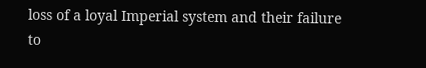loss of a loyal Imperial system and their failure to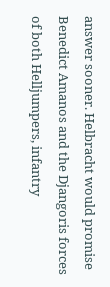answer sooner. Helbracht would promise Benedict Amanos and the Djangoris forces of both Helljumpers, infantry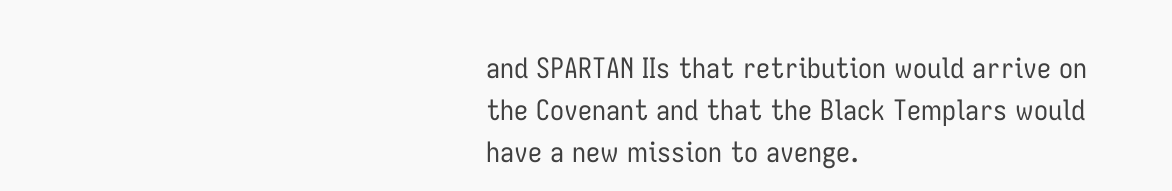and SPARTAN IIs that retribution would arrive on the Covenant and that the Black Templars would have a new mission to avenge.